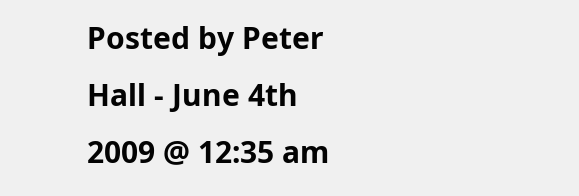Posted by Peter Hall - June 4th 2009 @ 12:35 am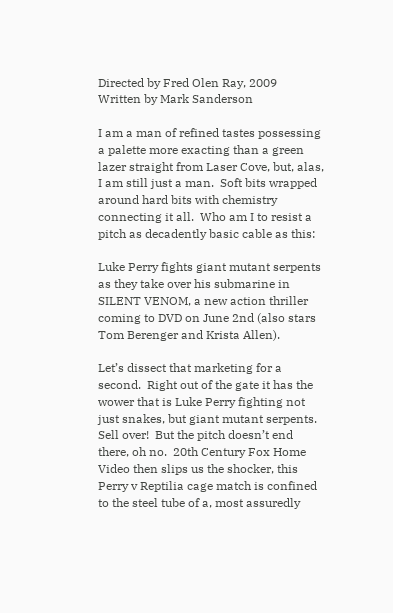Directed by Fred Olen Ray, 2009
Written by Mark Sanderson

I am a man of refined tastes possessing a palette more exacting than a green lazer straight from Laser Cove, but, alas, I am still just a man.  Soft bits wrapped around hard bits with chemistry connecting it all.  Who am I to resist a pitch as decadently basic cable as this:

Luke Perry fights giant mutant serpents as they take over his submarine in SILENT VENOM, a new action thriller coming to DVD on June 2nd (also stars Tom Berenger and Krista Allen).

Let’s dissect that marketing for a second.  Right out of the gate it has the wower that is Luke Perry fighting not just snakes, but giant mutant serpents.  Sell over!  But the pitch doesn’t end there, oh no.  20th Century Fox Home Video then slips us the shocker, this Perry v Reptilia cage match is confined to the steel tube of a, most assuredly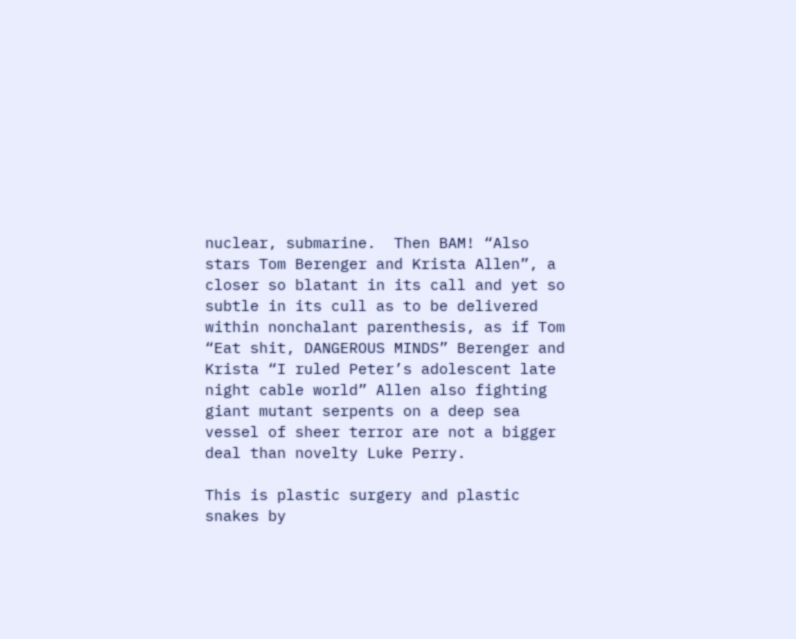nuclear, submarine.  Then BAM! “Also stars Tom Berenger and Krista Allen”, a closer so blatant in its call and yet so subtle in its cull as to be delivered within nonchalant parenthesis, as if Tom “Eat shit, DANGEROUS MINDS” Berenger and Krista “I ruled Peter’s adolescent late night cable world” Allen also fighting giant mutant serpents on a deep sea vessel of sheer terror are not a bigger deal than novelty Luke Perry.

This is plastic surgery and plastic snakes by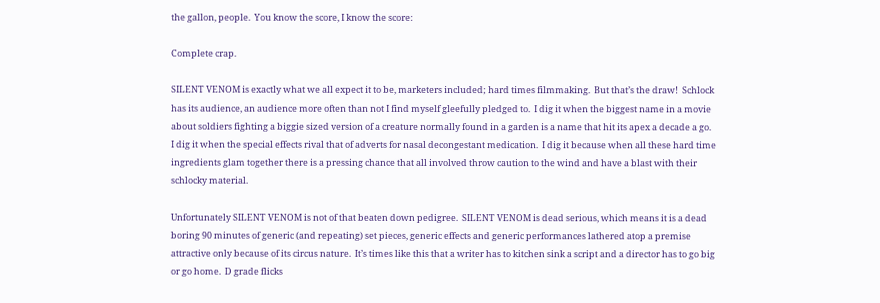the gallon, people.  You know the score, I know the score:

Complete crap.

SILENT VENOM is exactly what we all expect it to be, marketers included; hard times filmmaking.  But that’s the draw!  Schlock has its audience, an audience more often than not I find myself gleefully pledged to.  I dig it when the biggest name in a movie about soldiers fighting a biggie sized version of a creature normally found in a garden is a name that hit its apex a decade a go.  I dig it when the special effects rival that of adverts for nasal decongestant medication.  I dig it because when all these hard time ingredients glam together there is a pressing chance that all involved throw caution to the wind and have a blast with their schlocky material.

Unfortunately SILENT VENOM is not of that beaten down pedigree.  SILENT VENOM is dead serious, which means it is a dead boring 90 minutes of generic (and repeating) set pieces, generic effects and generic performances lathered atop a premise attractive only because of its circus nature.  It’s times like this that a writer has to kitchen sink a script and a director has to go big or go home.  D grade flicks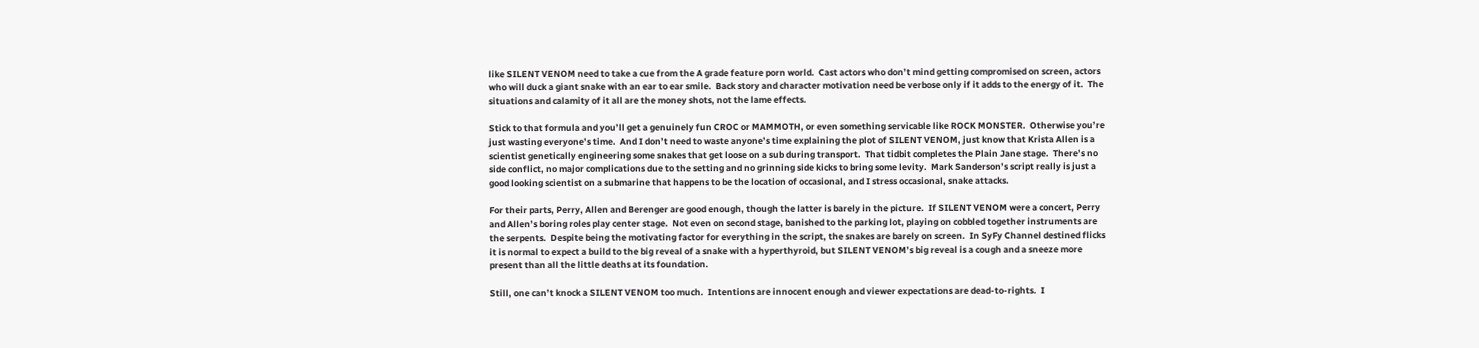like SILENT VENOM need to take a cue from the A grade feature porn world.  Cast actors who don’t mind getting compromised on screen, actors who will duck a giant snake with an ear to ear smile.  Back story and character motivation need be verbose only if it adds to the energy of it.  The situations and calamity of it all are the money shots, not the lame effects.

Stick to that formula and you’ll get a genuinely fun CROC or MAMMOTH, or even something servicable like ROCK MONSTER.  Otherwise you’re just wasting everyone’s time.  And I don’t need to waste anyone’s time explaining the plot of SILENT VENOM, just know that Krista Allen is a scientist genetically engineering some snakes that get loose on a sub during transport.  That tidbit completes the Plain Jane stage.  There’s no side conflict, no major complications due to the setting and no grinning side kicks to bring some levity.  Mark Sanderson’s script really is just a good looking scientist on a submarine that happens to be the location of occasional, and I stress occasional, snake attacks.

For their parts, Perry, Allen and Berenger are good enough, though the latter is barely in the picture.  If SILENT VENOM were a concert, Perry and Allen’s boring roles play center stage.  Not even on second stage, banished to the parking lot, playing on cobbled together instruments are the serpents.  Despite being the motivating factor for everything in the script, the snakes are barely on screen.  In SyFy Channel destined flicks it is normal to expect a build to the big reveal of a snake with a hyperthyroid, but SILENT VENOM’s big reveal is a cough and a sneeze more present than all the little deaths at its foundation.

Still, one can’t knock a SILENT VENOM too much.  Intentions are innocent enough and viewer expectations are dead-to-rights.  I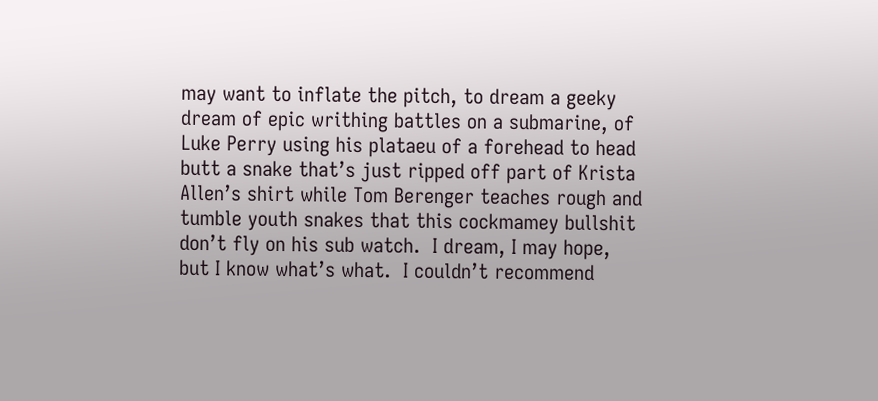may want to inflate the pitch, to dream a geeky dream of epic writhing battles on a submarine, of Luke Perry using his plataeu of a forehead to head butt a snake that’s just ripped off part of Krista Allen’s shirt while Tom Berenger teaches rough and tumble youth snakes that this cockmamey bullshit don’t fly on his sub watch.  I dream, I may hope, but I know what’s what.  I couldn’t recommend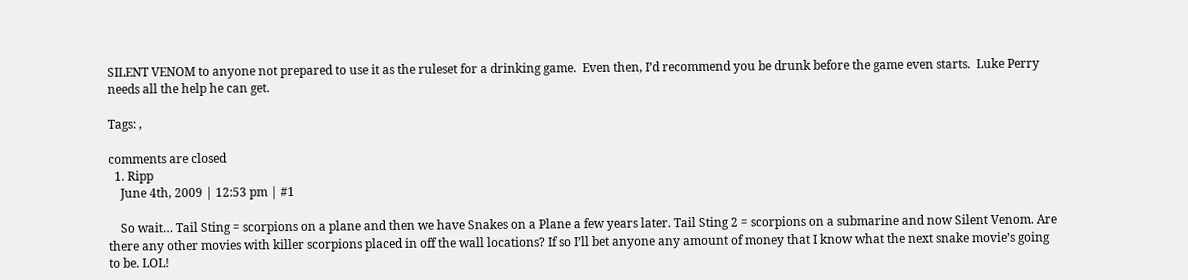SILENT VENOM to anyone not prepared to use it as the ruleset for a drinking game.  Even then, I’d recommend you be drunk before the game even starts.  Luke Perry needs all the help he can get.

Tags: ,

comments are closed
  1. Ripp
    June 4th, 2009 | 12:53 pm | #1

    So wait… Tail Sting = scorpions on a plane and then we have Snakes on a Plane a few years later. Tail Sting 2 = scorpions on a submarine and now Silent Venom. Are there any other movies with killer scorpions placed in off the wall locations? If so I’ll bet anyone any amount of money that I know what the next snake movie’s going to be. LOL!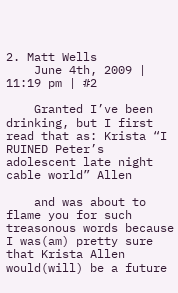2. Matt Wells
    June 4th, 2009 | 11:19 pm | #2

    Granted I’ve been drinking, but I first read that as: Krista “I RUINED Peter’s adolescent late night cable world” Allen

    and was about to flame you for such treasonous words because I was(am) pretty sure that Krista Allen would(will) be a future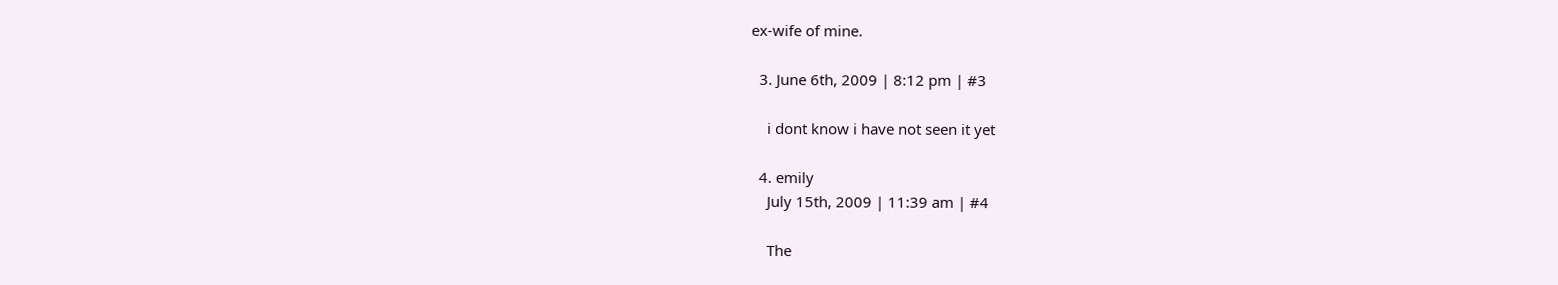ex-wife of mine.

  3. June 6th, 2009 | 8:12 pm | #3

    i dont know i have not seen it yet

  4. emily
    July 15th, 2009 | 11:39 am | #4

    The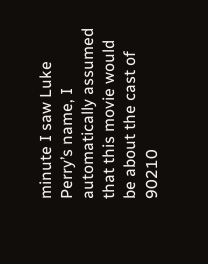minute I saw Luke Perry’s name, I automatically assumed that this movie would be about the cast of 90210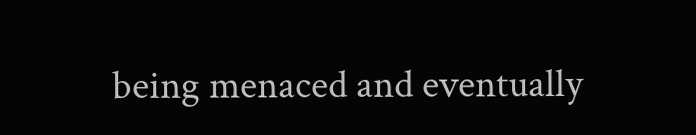being menaced and eventually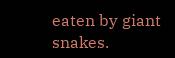eaten by giant snakes.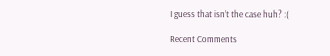I guess that isn’t the case huh? :(

Recent Comments